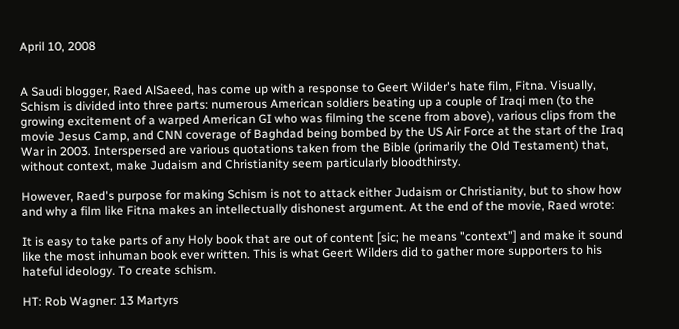April 10, 2008


A Saudi blogger, Raed AlSaeed, has come up with a response to Geert Wilder's hate film, Fitna. Visually, Schism is divided into three parts: numerous American soldiers beating up a couple of Iraqi men (to the growing excitement of a warped American GI who was filming the scene from above), various clips from the movie Jesus Camp, and CNN coverage of Baghdad being bombed by the US Air Force at the start of the Iraq War in 2003. Interspersed are various quotations taken from the Bible (primarily the Old Testament) that, without context, make Judaism and Christianity seem particularly bloodthirsty.

However, Raed's purpose for making Schism is not to attack either Judaism or Christianity, but to show how and why a film like Fitna makes an intellectually dishonest argument. At the end of the movie, Raed wrote:

It is easy to take parts of any Holy book that are out of content [sic; he means "context"] and make it sound like the most inhuman book ever written. This is what Geert Wilders did to gather more supporters to his hateful ideology. To create schism.

HT: Rob Wagner: 13 Martyrs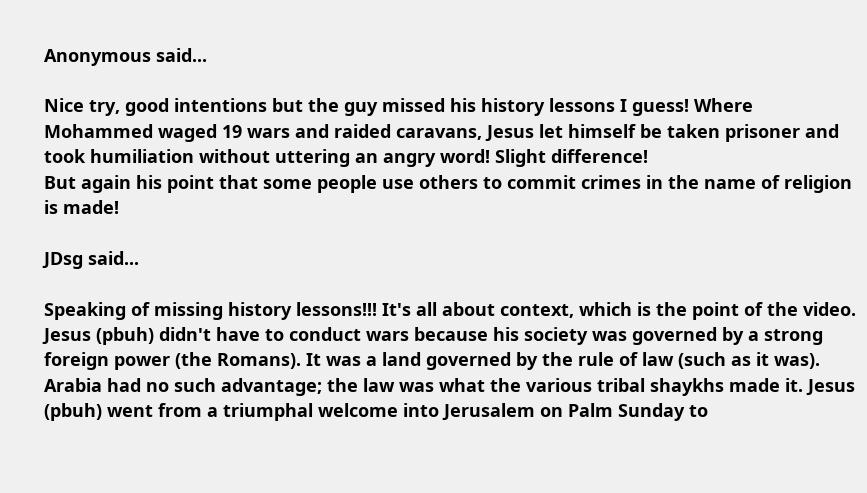Anonymous said...

Nice try, good intentions but the guy missed his history lessons I guess! Where Mohammed waged 19 wars and raided caravans, Jesus let himself be taken prisoner and took humiliation without uttering an angry word! Slight difference!
But again his point that some people use others to commit crimes in the name of religion is made!

JDsg said...

Speaking of missing history lessons!!! It's all about context, which is the point of the video. Jesus (pbuh) didn't have to conduct wars because his society was governed by a strong foreign power (the Romans). It was a land governed by the rule of law (such as it was). Arabia had no such advantage; the law was what the various tribal shaykhs made it. Jesus (pbuh) went from a triumphal welcome into Jerusalem on Palm Sunday to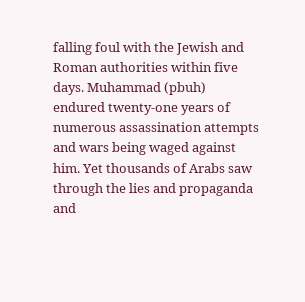falling foul with the Jewish and Roman authorities within five days. Muhammad (pbuh) endured twenty-one years of numerous assassination attempts and wars being waged against him. Yet thousands of Arabs saw through the lies and propaganda and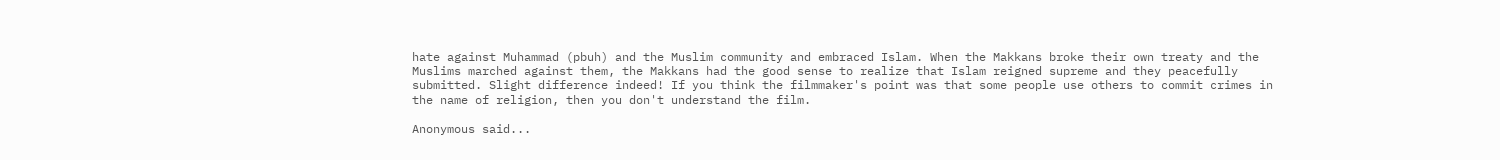hate against Muhammad (pbuh) and the Muslim community and embraced Islam. When the Makkans broke their own treaty and the Muslims marched against them, the Makkans had the good sense to realize that Islam reigned supreme and they peacefully submitted. Slight difference indeed! If you think the filmmaker's point was that some people use others to commit crimes in the name of religion, then you don't understand the film.

Anonymous said...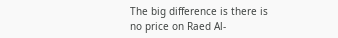The big difference is there is no price on Raed Al-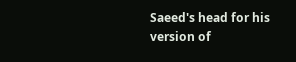Saeed's head for his version of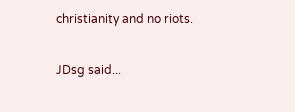christianity and no riots.

JDsg said...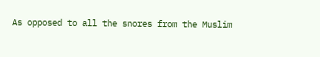As opposed to all the snores from the Muslim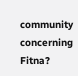community concerning Fitna?